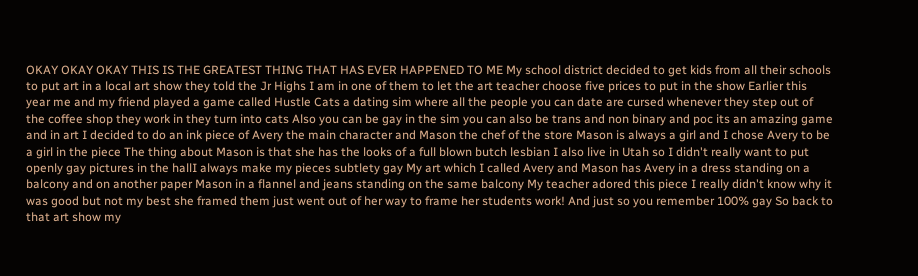OKAY OKAY OKAY THIS IS THE GREATEST THING THAT HAS EVER HAPPENED TO ME My school district decided to get kids from all their schools to put art in a local art show they told the Jr Highs I am in one of them to let the art teacher choose five prices to put in the show Earlier this year me and my friend played a game called Hustle Cats a dating sim where all the people you can date are cursed whenever they step out of the coffee shop they work in they turn into cats Also you can be gay in the sim you can also be trans and non binary and poc its an amazing game and in art I decided to do an ink piece of Avery the main character and Mason the chef of the store Mason is always a girl and I chose Avery to be a girl in the piece The thing about Mason is that she has the looks of a full blown butch lesbian I also live in Utah so I didn't really want to put openly gay pictures in the hallI always make my pieces subtlety gay My art which I called Avery and Mason has Avery in a dress standing on a balcony and on another paper Mason in a flannel and jeans standing on the same balcony My teacher adored this piece I really didn't know why it was good but not my best she framed them just went out of her way to frame her students work! And just so you remember 100% gay So back to that art show my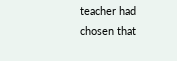teacher had chosen that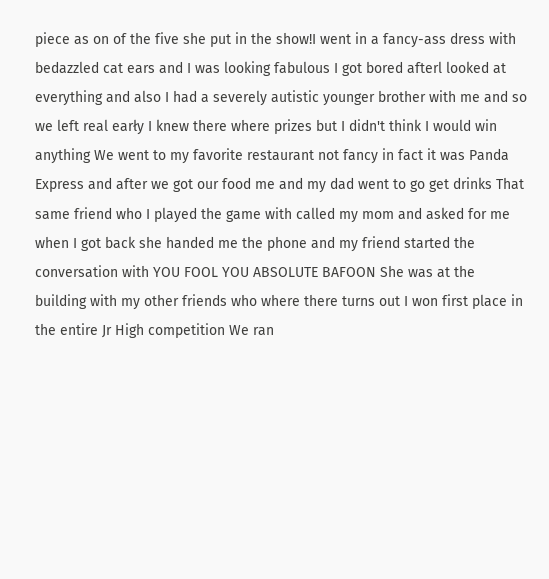piece as on of the five she put in the show!I went in a fancy-ass dress with bedazzled cat ears and I was looking fabulous I got bored afterl looked at everything and also I had a severely autistic younger brother with me and so we left real earły I knew there where prizes but I didn't think I would win anything We went to my favorite restaurant not fancy in fact it was Panda Express and after we got our food me and my dad went to go get drinks That same friend who I played the game with called my mom and asked for me when I got back she handed me the phone and my friend started the conversation with YOU FOOL YOU ABSOLUTE BAFOON She was at the building with my other friends who where there turns out I won first place in the entire Jr High competition We ran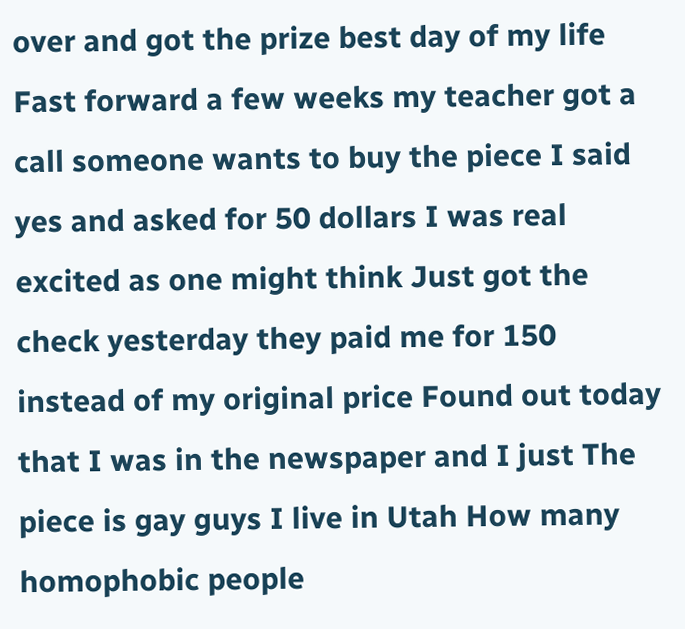over and got the prize best day of my life Fast forward a few weeks my teacher got a call someone wants to buy the piece I said yes and asked for 50 dollars I was real excited as one might think Just got the check yesterday they paid me for 150 instead of my original price Found out today that I was in the newspaper and I just The piece is gay guys I live in Utah How many homophobic people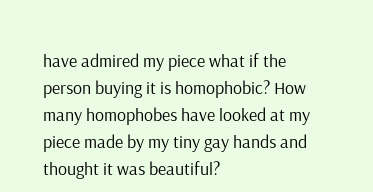have admired my piece what if the person buying it is homophobic? How many homophobes have looked at my piece made by my tiny gay hands and thought it was beautiful?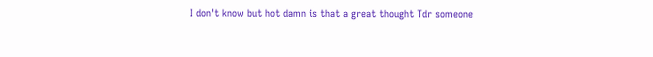I don't know but hot damn is that a great thought Tdr someone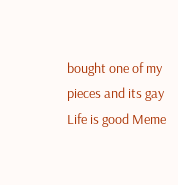bought one of my pieces and its gay Life is good Meme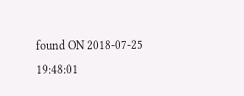found ON 2018-07-25 19:48:01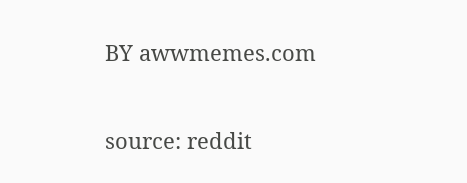BY awwmemes.com

source: reddit